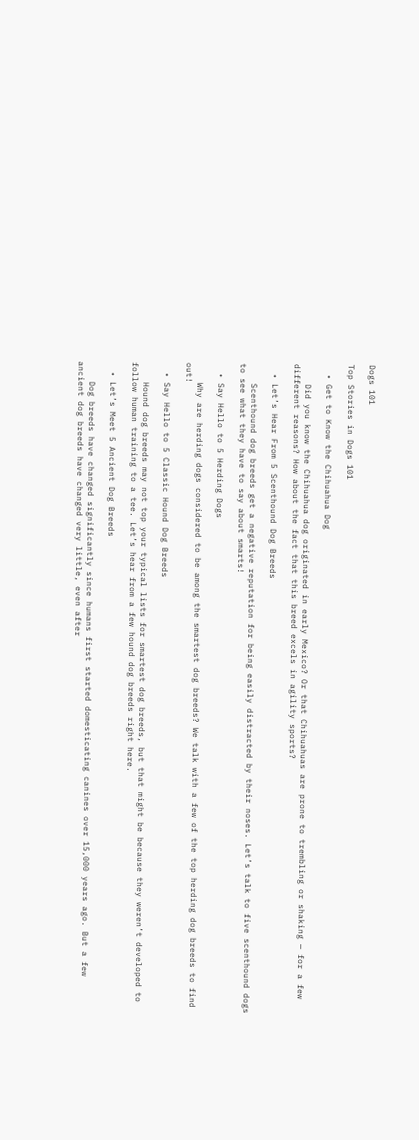Dogs 101

Top Stories in Dogs 101

  • Get to Know the Chihuahua Dog

    Did you know the Chihuahua dog originated in early Mexico? Or that Chihuahuas are prone to trembling or shaking — for a few different reasons? How about the fact that this breed excels in agility sports?

  • Let’s Hear From 5 Scenthound Dog Breeds

    Scenthound dog breeds get a negative reputation for being easily distracted by their noses. Let’s talk to five scenthound dogs to see what they have to say about smarts!

  • Say Hello to 5 Herding Dogs

    Why are herding dogs considered to be among the smartest dog breeds? We talk with a few of the top herding dog breeds to find out!

  • Say Hello to 5 Classic Hound Dog Breeds

    Hound dog breeds may not top your typical lists for smartest dog breeds, but that might be because they weren’t developed to follow human training to a tee. Let’s hear from a few hound dog breeds right here.

  • Let’s Meet 5 Ancient Dog Breeds

    Dog breeds have changed significantly since humans first started domesticating canines over 15,000 years ago. But a few ancient dog breeds have changed very little, even after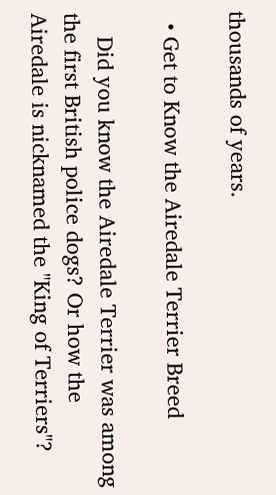thousands of years.

  • Get to Know the Airedale Terrier Breed

    Did you know the Airedale Terrier was among the first British police dogs? Or how the Airedale is nicknamed the "King of Terriers"?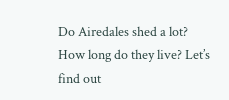Do Airedales shed a lot? How long do they live? Let’s find out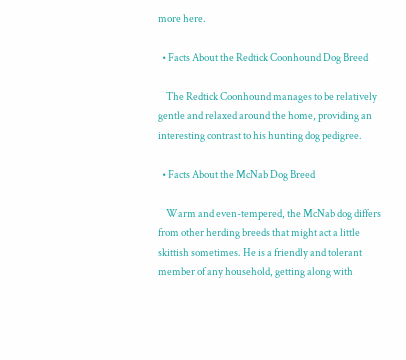more here.

  • Facts About the Redtick Coonhound Dog Breed

    The Redtick Coonhound manages to be relatively gentle and relaxed around the home, providing an interesting contrast to his hunting dog pedigree.

  • Facts About the McNab Dog Breed

    Warm and even-tempered, the McNab dog differs from other herding breeds that might act a little skittish sometimes. He is a friendly and tolerant member of any household, getting along with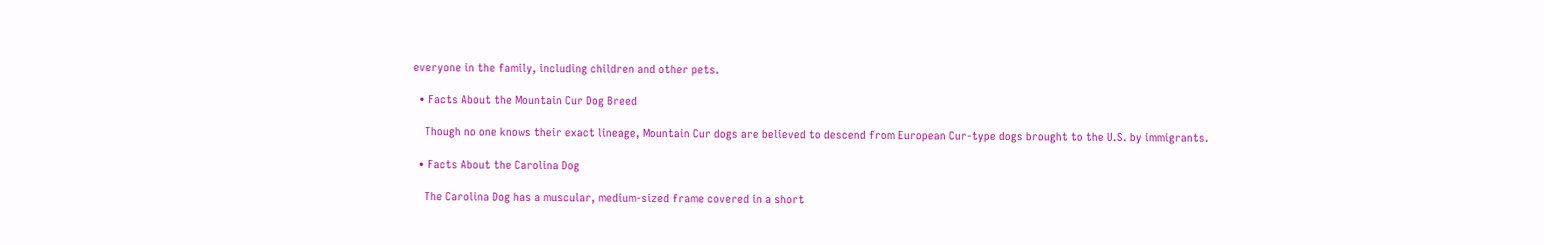everyone in the family, including children and other pets.

  • Facts About the Mountain Cur Dog Breed

    Though no one knows their exact lineage, Mountain Cur dogs are believed to descend from European Cur-type dogs brought to the U.S. by immigrants.

  • Facts About the Carolina Dog

    The Carolina Dog has a muscular, medium-sized frame covered in a short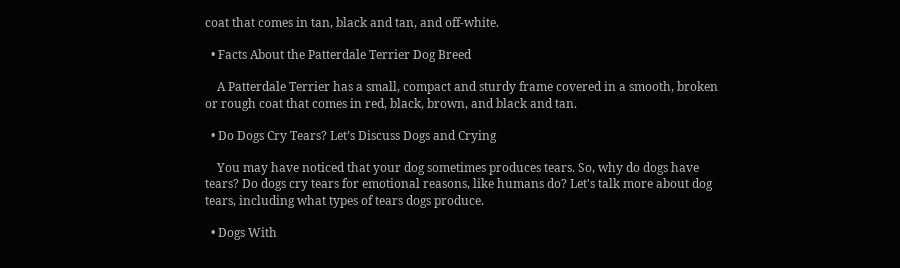coat that comes in tan, black and tan, and off-white.

  • Facts About the Patterdale Terrier Dog Breed

    A Patterdale Terrier has a small, compact and sturdy frame covered in a smooth, broken or rough coat that comes in red, black, brown, and black and tan.

  • Do Dogs Cry Tears? Let’s Discuss Dogs and Crying

    You may have noticed that your dog sometimes produces tears. So, why do dogs have tears? Do dogs cry tears for emotional reasons, like humans do? Let's talk more about dog tears, including what types of tears dogs produce.

  • Dogs With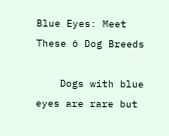Blue Eyes: Meet These 6 Dog Breeds

    Dogs with blue eyes are rare but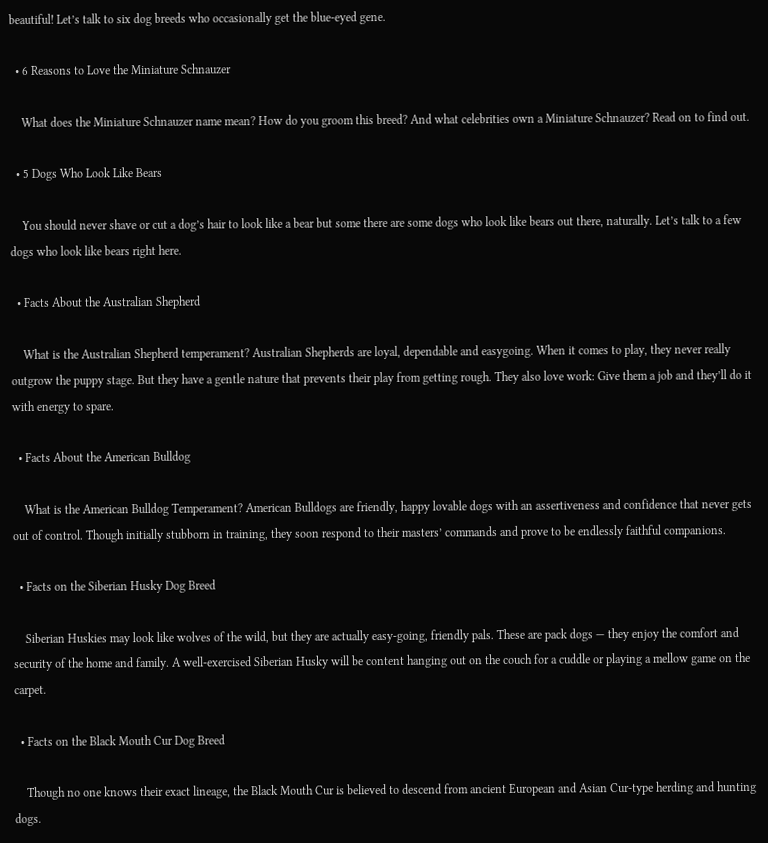beautiful! Let’s talk to six dog breeds who occasionally get the blue-eyed gene.

  • 6 Reasons to Love the Miniature Schnauzer

    What does the Miniature Schnauzer name mean? How do you groom this breed? And what celebrities own a Miniature Schnauzer? Read on to find out.

  • 5 Dogs Who Look Like Bears

    You should never shave or cut a dog’s hair to look like a bear but some there are some dogs who look like bears out there, naturally. Let’s talk to a few dogs who look like bears right here.

  • Facts About the Australian Shepherd

    What is the Australian Shepherd temperament? Australian Shepherds are loyal, dependable and easygoing. When it comes to play, they never really outgrow the puppy stage. But they have a gentle nature that prevents their play from getting rough. They also love work: Give them a job and they’ll do it with energy to spare.

  • Facts About the American Bulldog

    What is the American Bulldog Temperament? American Bulldogs are friendly, happy lovable dogs with an assertiveness and confidence that never gets out of control. Though initially stubborn in training, they soon respond to their masters’ commands and prove to be endlessly faithful companions.

  • Facts on the Siberian Husky Dog Breed

    Siberian Huskies may look like wolves of the wild, but they are actually easy-going, friendly pals. These are pack dogs — they enjoy the comfort and security of the home and family. A well-exercised Siberian Husky will be content hanging out on the couch for a cuddle or playing a mellow game on the carpet.

  • Facts on the Black Mouth Cur Dog Breed

    Though no one knows their exact lineage, the Black Mouth Cur is believed to descend from ancient European and Asian Cur-type herding and hunting dogs.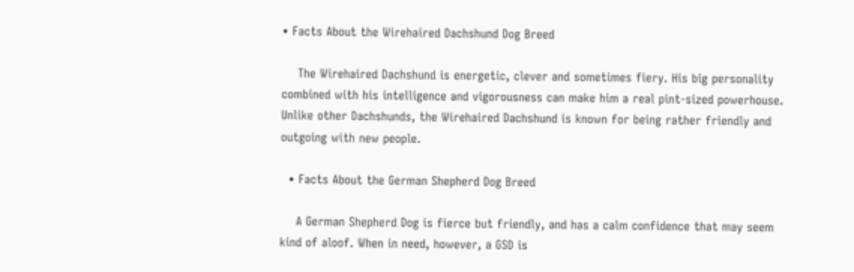• Facts About the Wirehaired Dachshund Dog Breed

    The Wirehaired Dachshund is energetic, clever and sometimes fiery. His big personality combined with his intelligence and vigorousness can make him a real pint-sized powerhouse. Unlike other Dachshunds, the Wirehaired Dachshund is known for being rather friendly and outgoing with new people.

  • Facts About the German Shepherd Dog Breed

    A German Shepherd Dog is fierce but friendly, and has a calm confidence that may seem kind of aloof. When in need, however, a GSD is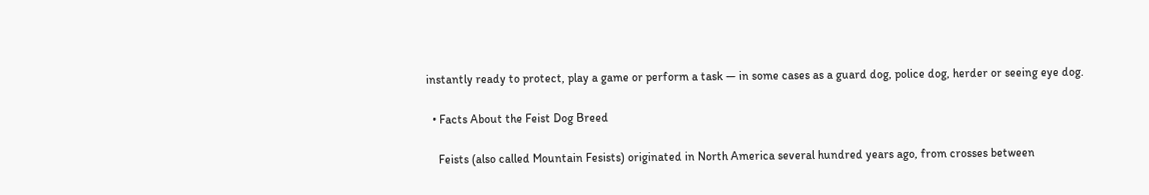instantly ready to protect, play a game or perform a task — in some cases as a guard dog, police dog, herder or seeing eye dog.

  • Facts About the Feist Dog Breed

    Feists (also called Mountain Fesists) originated in North America several hundred years ago, from crosses between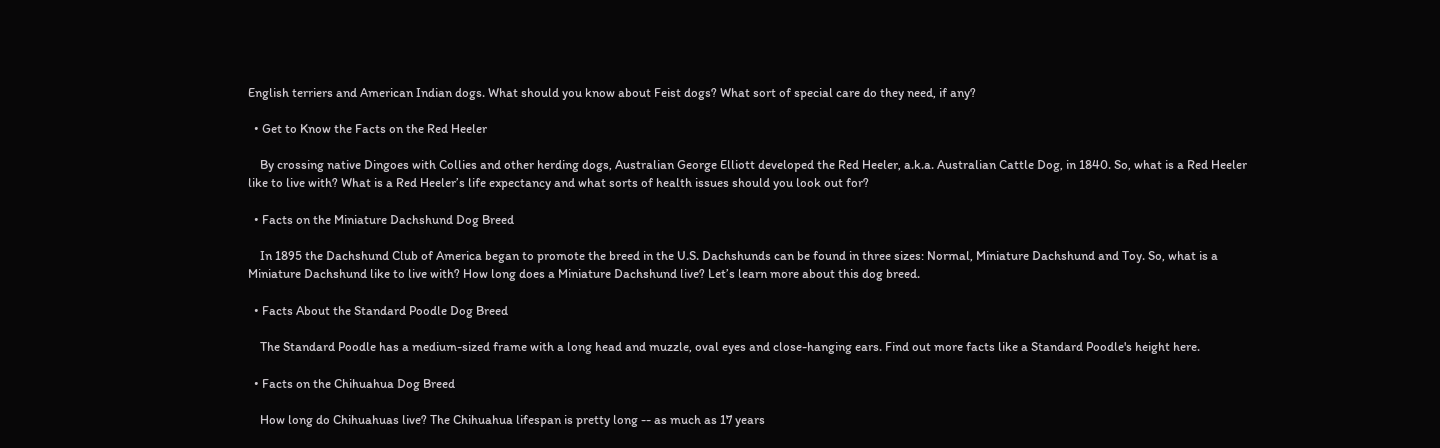English terriers and American Indian dogs. What should you know about Feist dogs? What sort of special care do they need, if any?

  • Get to Know the Facts on the Red Heeler

    By crossing native Dingoes with Collies and other herding dogs, Australian George Elliott developed the Red Heeler, a.k.a. Australian Cattle Dog, in 1840. So, what is a Red Heeler like to live with? What is a Red Heeler’s life expectancy and what sorts of health issues should you look out for?

  • Facts on the Miniature Dachshund Dog Breed

    In 1895 the Dachshund Club of America began to promote the breed in the U.S. Dachshunds can be found in three sizes: Normal, Miniature Dachshund and Toy. So, what is a Miniature Dachshund like to live with? How long does a Miniature Dachshund live? Let’s learn more about this dog breed.

  • Facts About the Standard Poodle Dog Breed

    The Standard Poodle has a medium-sized frame with a long head and muzzle, oval eyes and close-hanging ears. Find out more facts like a Standard Poodle's height here.

  • Facts on the Chihuahua Dog Breed

    How long do Chihuahuas live? The Chihuahua lifespan is pretty long -- as much as 17 years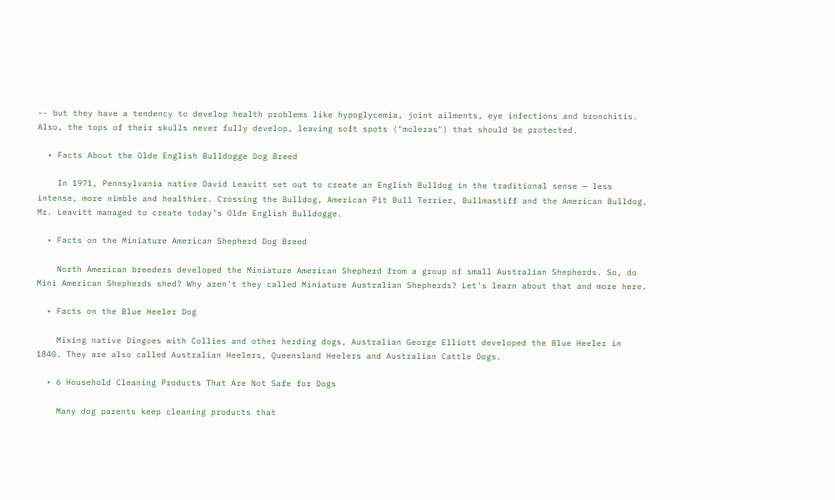-- but they have a tendency to develop health problems like hypoglycemia, joint ailments, eye infections and bronchitis. Also, the tops of their skulls never fully develop, leaving soft spots ("moleras") that should be protected.

  • Facts About the Olde English Bulldogge Dog Breed

    In 1971, Pennsylvania native David Leavitt set out to create an English Bulldog in the traditional sense — less intense, more nimble and healthier. Crossing the Bulldog, American Pit Bull Terrier, Bullmastiff and the American Bulldog, Mr. Leavitt managed to create today’s Olde English Bulldogge.

  • Facts on the Miniature American Shepherd Dog Breed

    North American breeders developed the Miniature American Shepherd from a group of small Australian Shepherds. So, do Mini American Shepherds shed? Why aren't they called Miniature Australian Shepherds? Let's learn about that and more here.

  • Facts on the Blue Heeler Dog

    Mixing native Dingoes with Collies and other herding dogs, Australian George Elliott developed the Blue Heeler in 1840. They are also called Australian Heelers, Queensland Heelers and Australian Cattle Dogs.

  • 6 Household Cleaning Products That Are Not Safe for Dogs

    Many dog parents keep cleaning products that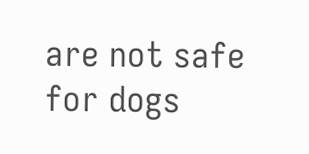are not safe for dogs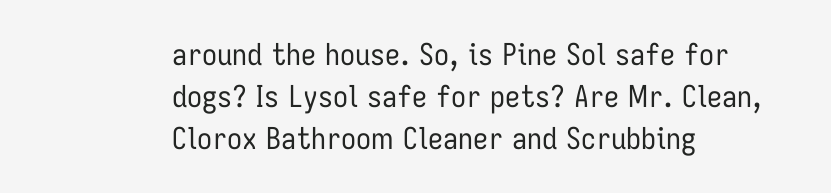around the house. So, is Pine Sol safe for dogs? Is Lysol safe for pets? Are Mr. Clean, Clorox Bathroom Cleaner and Scrubbing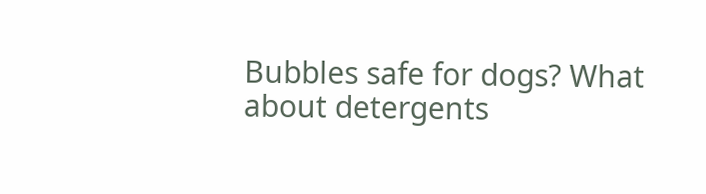Bubbles safe for dogs? What about detergents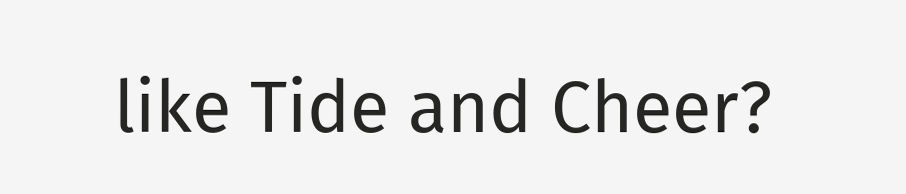like Tide and Cheer?